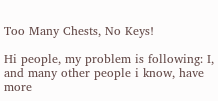Too Many Chests, No Keys!

Hi people, my problem is following: I, and many other people i know, have more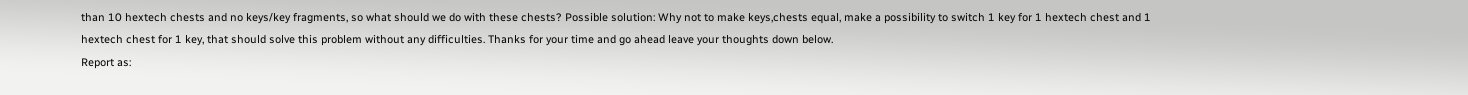than 10 hextech chests and no keys/key fragments, so what should we do with these chests? Possible solution: Why not to make keys,chests equal, make a possibility to switch 1 key for 1 hextech chest and 1 hextech chest for 1 key, that should solve this problem without any difficulties. Thanks for your time and go ahead leave your thoughts down below.
Report as: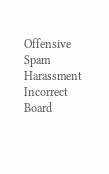Offensive Spam Harassment Incorrect Board